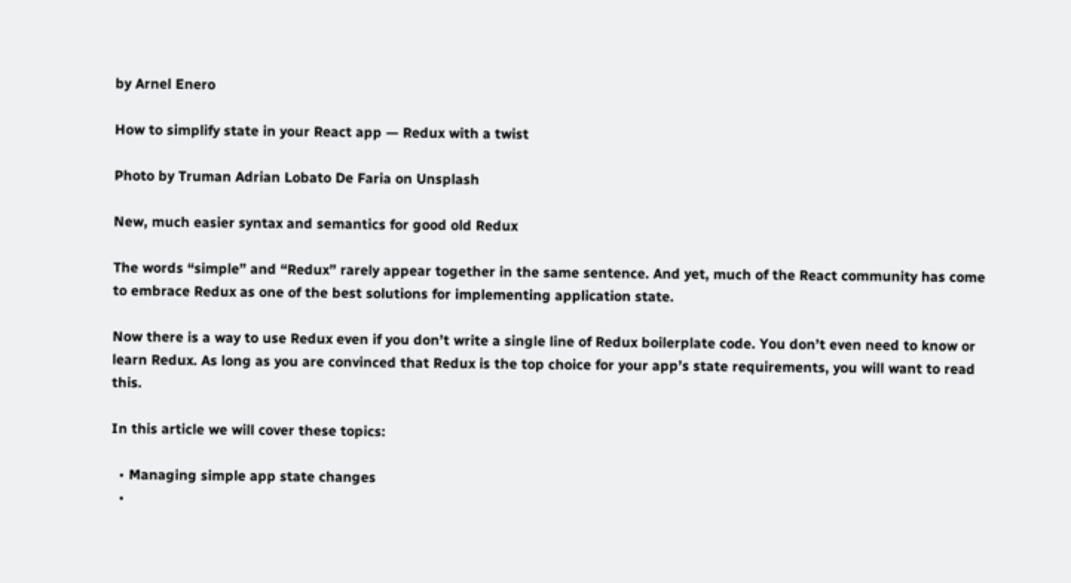by Arnel Enero

How to simplify state in your React app — Redux with a twist

Photo by Truman Adrian Lobato De Faria on Unsplash

New, much easier syntax and semantics for good old Redux

The words “simple” and “Redux” rarely appear together in the same sentence. And yet, much of the React community has come to embrace Redux as one of the best solutions for implementing application state.

Now there is a way to use Redux even if you don’t write a single line of Redux boilerplate code. You don’t even need to know or learn Redux. As long as you are convinced that Redux is the top choice for your app’s state requirements, you will want to read this.

In this article we will cover these topics:

  • Managing simple app state changes
  •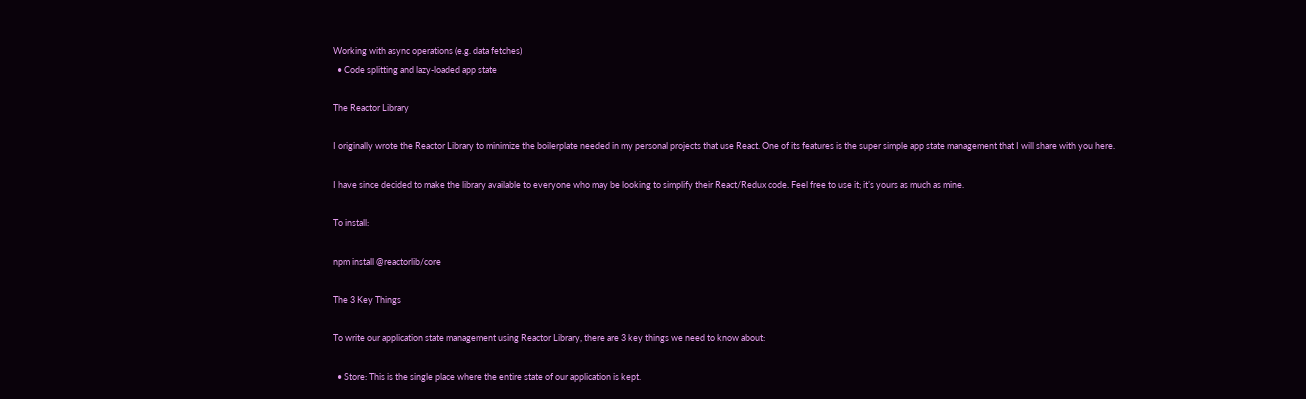Working with async operations (e.g. data fetches)
  • Code splitting and lazy-loaded app state

The Reactor Library

I originally wrote the Reactor Library to minimize the boilerplate needed in my personal projects that use React. One of its features is the super simple app state management that I will share with you here.

I have since decided to make the library available to everyone who may be looking to simplify their React/Redux code. Feel free to use it; it’s yours as much as mine.

To install:

npm install @reactorlib/core

The 3 Key Things

To write our application state management using Reactor Library, there are 3 key things we need to know about:

  • Store: This is the single place where the entire state of our application is kept.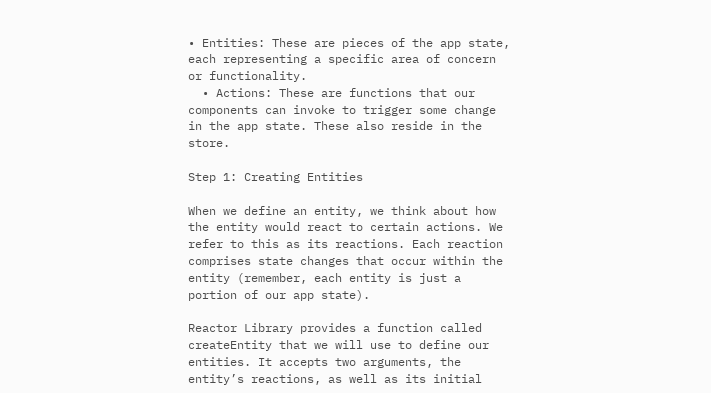• Entities: These are pieces of the app state, each representing a specific area of concern or functionality.
  • Actions: These are functions that our components can invoke to trigger some change in the app state. These also reside in the store.

Step 1: Creating Entities

When we define an entity, we think about how the entity would react to certain actions. We refer to this as its reactions. Each reaction comprises state changes that occur within the entity (remember, each entity is just a portion of our app state).

Reactor Library provides a function called createEntity that we will use to define our entities. It accepts two arguments, the entity’s reactions, as well as its initial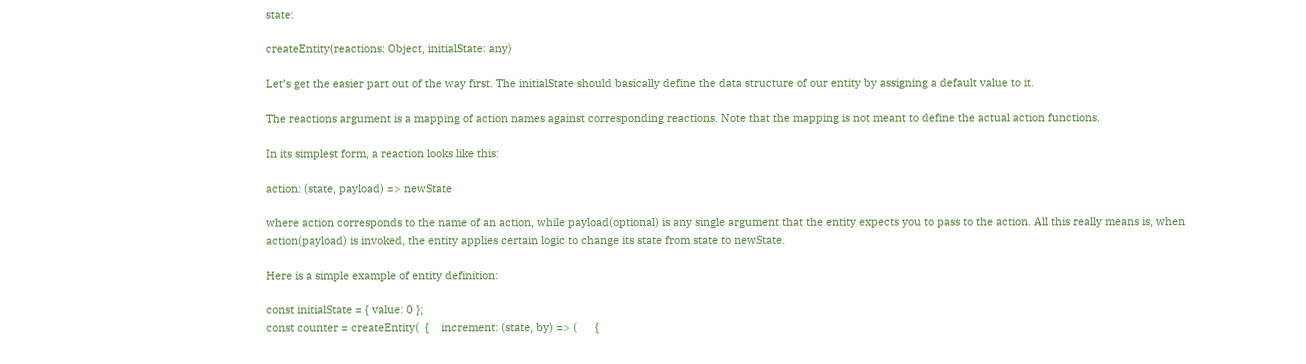state:

createEntity(reactions: Object, initialState: any)

Let’s get the easier part out of the way first. The initialState should basically define the data structure of our entity by assigning a default value to it.

The reactions argument is a mapping of action names against corresponding reactions. Note that the mapping is not meant to define the actual action functions.

In its simplest form, a reaction looks like this:

action: (state, payload) => newState

where action corresponds to the name of an action, while payload(optional) is any single argument that the entity expects you to pass to the action. All this really means is, when action(payload) is invoked, the entity applies certain logic to change its state from state to newState.

Here is a simple example of entity definition:

const initialState = { value: 0 };
const counter = createEntity(  {    increment: (state, by) => (      {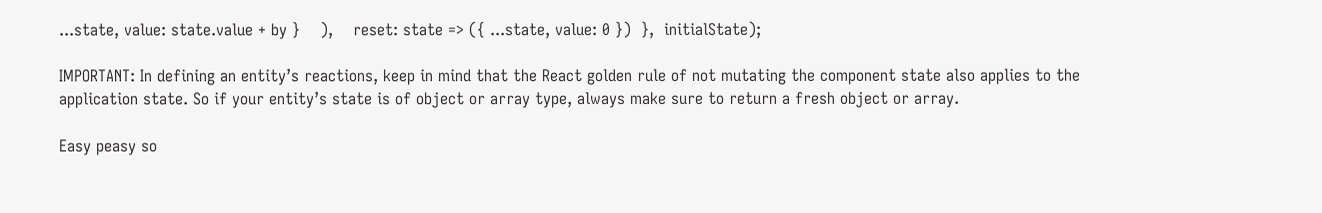...state, value: state.value + by }    ),    reset: state => ({ ...state, value: 0 })  },  initialState);

IMPORTANT: In defining an entity’s reactions, keep in mind that the React golden rule of not mutating the component state also applies to the application state. So if your entity’s state is of object or array type, always make sure to return a fresh object or array.

Easy peasy so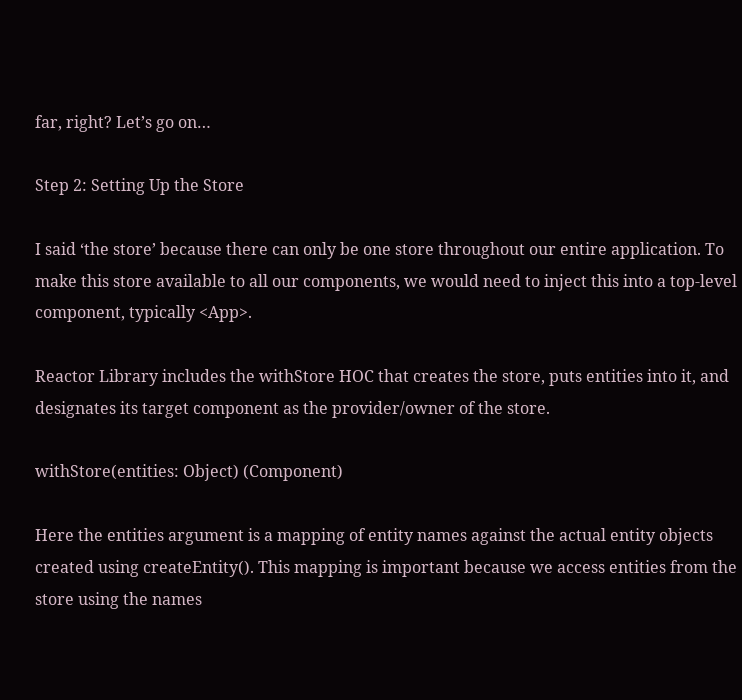far, right? Let’s go on…

Step 2: Setting Up the Store

I said ‘the store’ because there can only be one store throughout our entire application. To make this store available to all our components, we would need to inject this into a top-level component, typically <App>.

Reactor Library includes the withStore HOC that creates the store, puts entities into it, and designates its target component as the provider/owner of the store.

withStore(entities: Object) (Component)

Here the entities argument is a mapping of entity names against the actual entity objects created using createEntity(). This mapping is important because we access entities from the store using the names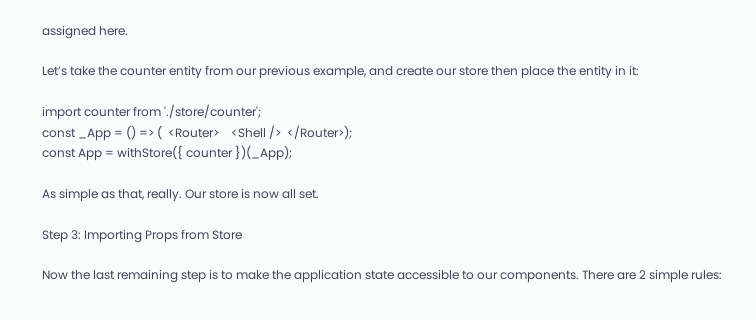assigned here.

Let’s take the counter entity from our previous example, and create our store then place the entity in it:

import counter from './store/counter';
const _App = () => (  <Router>    <Shell />  </Router>);
const App = withStore({ counter })(_App);

As simple as that, really. Our store is now all set.

Step 3: Importing Props from Store

Now the last remaining step is to make the application state accessible to our components. There are 2 simple rules: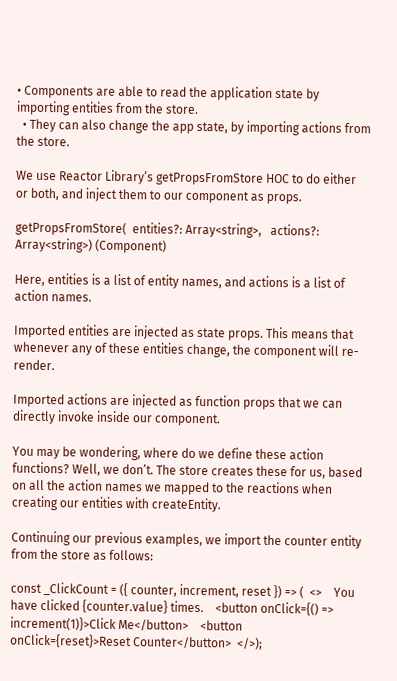• Components are able to read the application state by importing entities from the store.
  • They can also change the app state, by importing actions from the store.

We use Reactor Library’s getPropsFromStore HOC to do either or both, and inject them to our component as props.

getPropsFromStore(  entities?: Array<string>,   actions?: Array<string>) (Component)

Here, entities is a list of entity names, and actions is a list of action names.

Imported entities are injected as state props. This means that whenever any of these entities change, the component will re-render.

Imported actions are injected as function props that we can directly invoke inside our component.

You may be wondering, where do we define these action functions? Well, we don’t. The store creates these for us, based on all the action names we mapped to the reactions when creating our entities with createEntity.

Continuing our previous examples, we import the counter entity from the store as follows:

const _ClickCount = ({ counter, increment, reset }) => (  <>    You have clicked {counter.value} times.    <button onClick={() => increment(1)}>Click Me</button>    <button onClick={reset}>Reset Counter</button>  </>);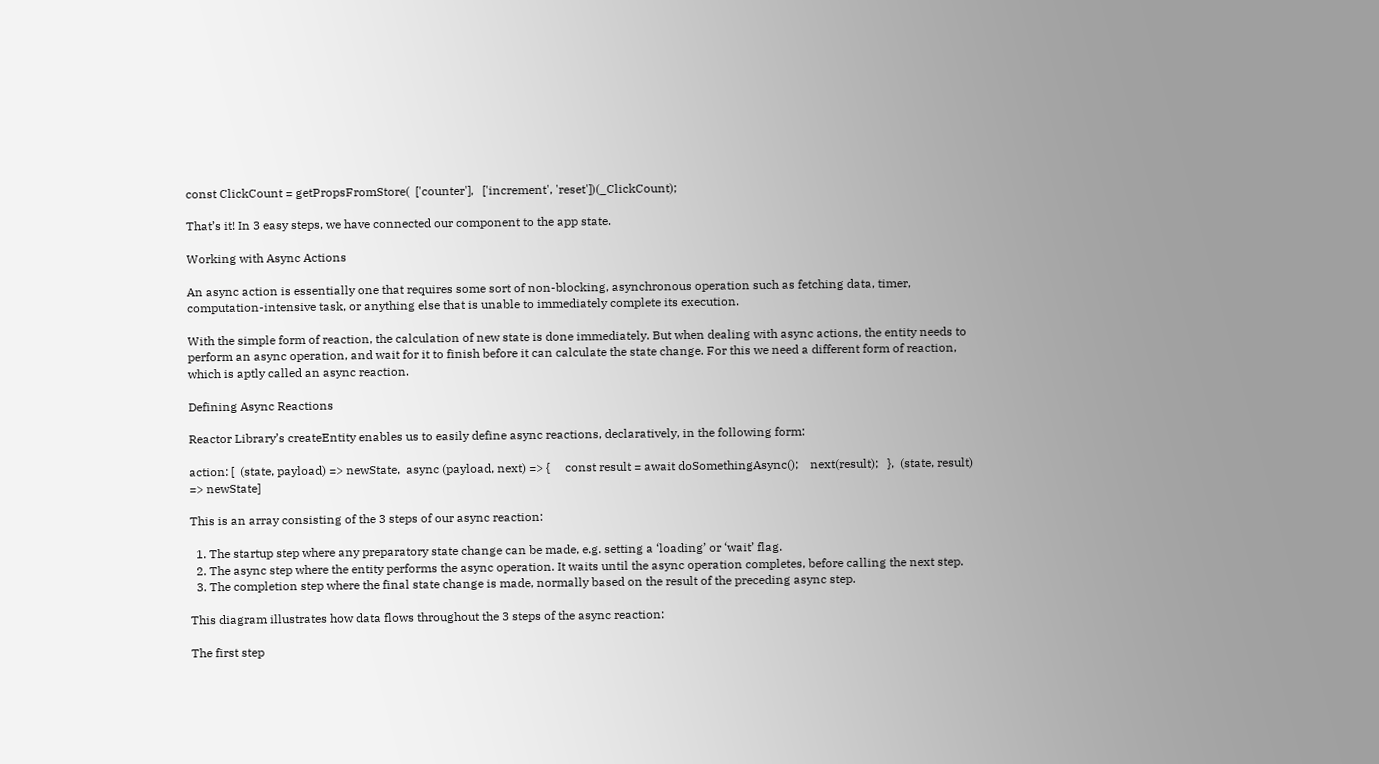const ClickCount = getPropsFromStore(  ['counter'],   ['increment', 'reset'])(_ClickCount);

That’s it! In 3 easy steps, we have connected our component to the app state.

Working with Async Actions

An async action is essentially one that requires some sort of non-blocking, asynchronous operation such as fetching data, timer, computation-intensive task, or anything else that is unable to immediately complete its execution.

With the simple form of reaction, the calculation of new state is done immediately. But when dealing with async actions, the entity needs to perform an async operation, and wait for it to finish before it can calculate the state change. For this we need a different form of reaction, which is aptly called an async reaction.

Defining Async Reactions

Reactor Library’s createEntity enables us to easily define async reactions, declaratively, in the following form:

action: [  (state, payload) => newState,  async (payload, next) => {     const result = await doSomethingAsync();    next(result);   },  (state, result) => newState]

This is an array consisting of the 3 steps of our async reaction:

  1. The startup step where any preparatory state change can be made, e.g. setting a ‘loading’ or ‘wait’ flag.
  2. The async step where the entity performs the async operation. It waits until the async operation completes, before calling the next step.
  3. The completion step where the final state change is made, normally based on the result of the preceding async step.

This diagram illustrates how data flows throughout the 3 steps of the async reaction:

The first step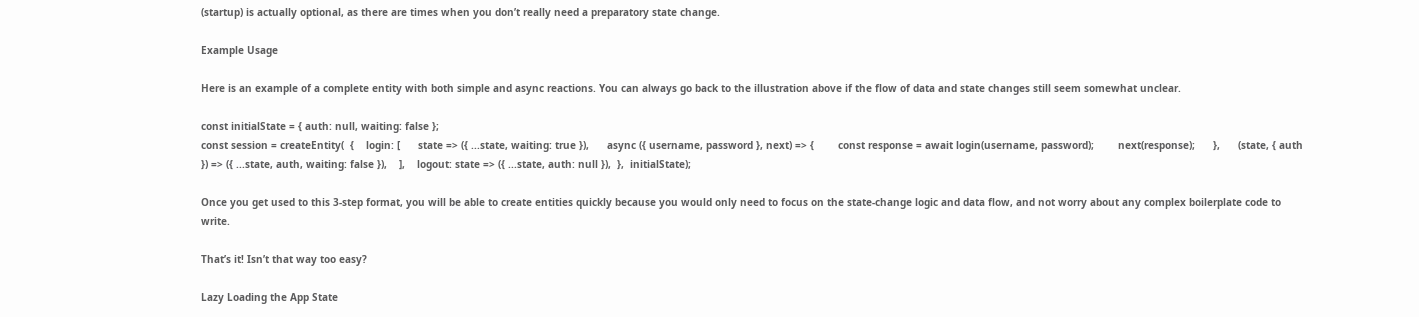(startup) is actually optional, as there are times when you don’t really need a preparatory state change.

Example Usage

Here is an example of a complete entity with both simple and async reactions. You can always go back to the illustration above if the flow of data and state changes still seem somewhat unclear.

const initialState = { auth: null, waiting: false };
const session = createEntity(  {    login: [      state => ({ ...state, waiting: true }),      async ({ username, password }, next) => {        const response = await login(username, password);        next(response);      },      (state, { auth }) => ({ ...state, auth, waiting: false }),    ],    logout: state => ({ ...state, auth: null }),  },  initialState);

Once you get used to this 3-step format, you will be able to create entities quickly because you would only need to focus on the state-change logic and data flow, and not worry about any complex boilerplate code to write.

That’s it! Isn’t that way too easy?

Lazy Loading the App State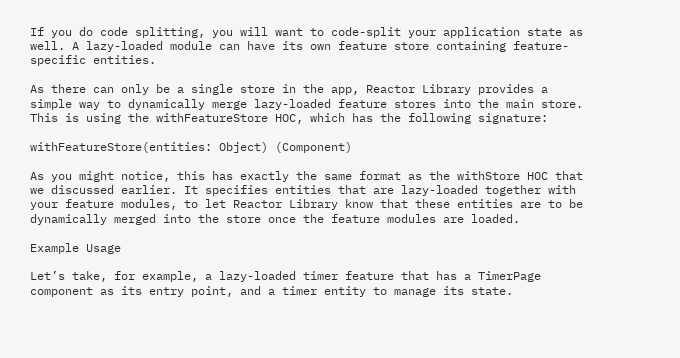If you do code splitting, you will want to code-split your application state as well. A lazy-loaded module can have its own feature store containing feature-specific entities.

As there can only be a single store in the app, Reactor Library provides a simple way to dynamically merge lazy-loaded feature stores into the main store. This is using the withFeatureStore HOC, which has the following signature:

withFeatureStore(entities: Object) (Component)

As you might notice, this has exactly the same format as the withStore HOC that we discussed earlier. It specifies entities that are lazy-loaded together with your feature modules, to let Reactor Library know that these entities are to be dynamically merged into the store once the feature modules are loaded.

Example Usage

Let’s take, for example, a lazy-loaded timer feature that has a TimerPage component as its entry point, and a timer entity to manage its state.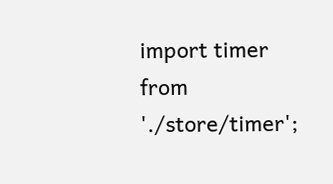import timer from './store/timer';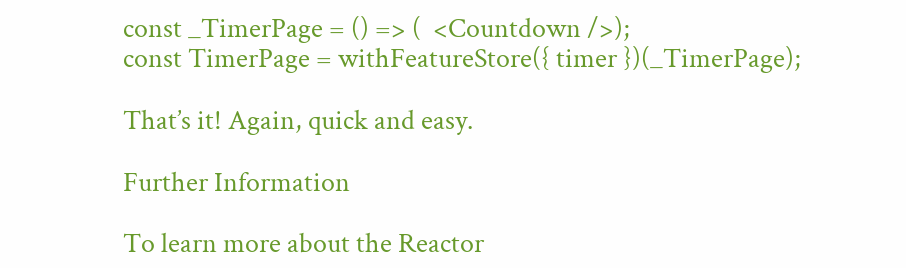const _TimerPage = () => (  <Countdown />);
const TimerPage = withFeatureStore({ timer })(_TimerPage);

That’s it! Again, quick and easy.

Further Information

To learn more about the Reactor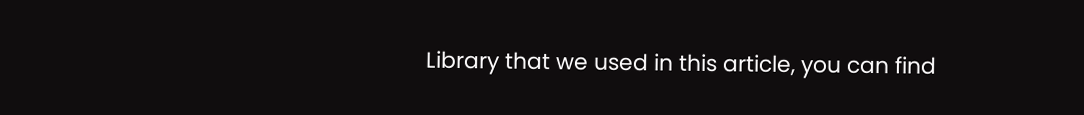Library that we used in this article, you can find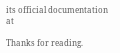its official documentation at

Thanks for reading.